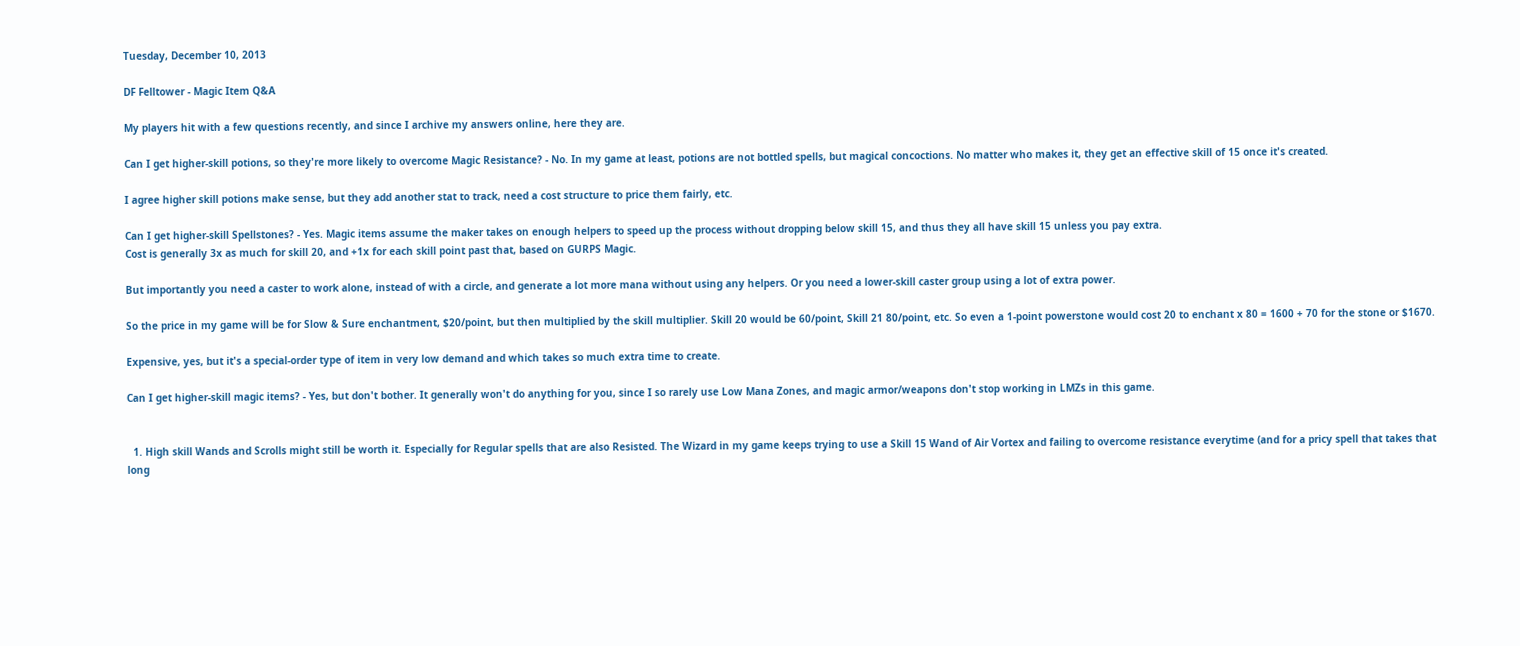Tuesday, December 10, 2013

DF Felltower - Magic Item Q&A

My players hit with a few questions recently, and since I archive my answers online, here they are.

Can I get higher-skill potions, so they're more likely to overcome Magic Resistance? - No. In my game at least, potions are not bottled spells, but magical concoctions. No matter who makes it, they get an effective skill of 15 once it's created.

I agree higher skill potions make sense, but they add another stat to track, need a cost structure to price them fairly, etc.

Can I get higher-skill Spellstones? - Yes. Magic items assume the maker takes on enough helpers to speed up the process without dropping below skill 15, and thus they all have skill 15 unless you pay extra.
Cost is generally 3x as much for skill 20, and +1x for each skill point past that, based on GURPS Magic.

But importantly you need a caster to work alone, instead of with a circle, and generate a lot more mana without using any helpers. Or you need a lower-skill caster group using a lot of extra power.

So the price in my game will be for Slow & Sure enchantment, $20/point, but then multiplied by the skill multiplier. Skill 20 would be 60/point, Skill 21 80/point, etc. So even a 1-point powerstone would cost 20 to enchant x 80 = 1600 + 70 for the stone or $1670.

Expensive, yes, but it's a special-order type of item in very low demand and which takes so much extra time to create.

Can I get higher-skill magic items? - Yes, but don't bother. It generally won't do anything for you, since I so rarely use Low Mana Zones, and magic armor/weapons don't stop working in LMZs in this game.


  1. High skill Wands and Scrolls might still be worth it. Especially for Regular spells that are also Resisted. The Wizard in my game keeps trying to use a Skill 15 Wand of Air Vortex and failing to overcome resistance everytime (and for a pricy spell that takes that long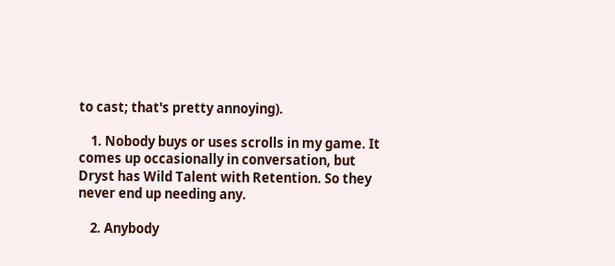to cast; that's pretty annoying).

    1. Nobody buys or uses scrolls in my game. It comes up occasionally in conversation, but Dryst has Wild Talent with Retention. So they never end up needing any.

    2. Anybody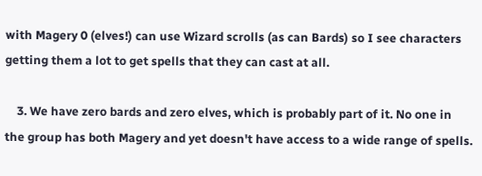with Magery 0 (elves!) can use Wizard scrolls (as can Bards) so I see characters getting them a lot to get spells that they can cast at all.

    3. We have zero bards and zero elves, which is probably part of it. No one in the group has both Magery and yet doesn't have access to a wide range of spells.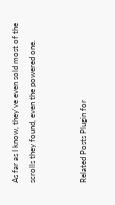As far as I know, they've even sold most of the scrolls they found, even the powered one.


Related Posts Plugin for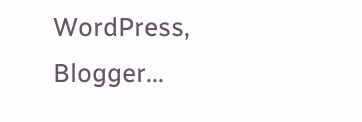WordPress, Blogger...